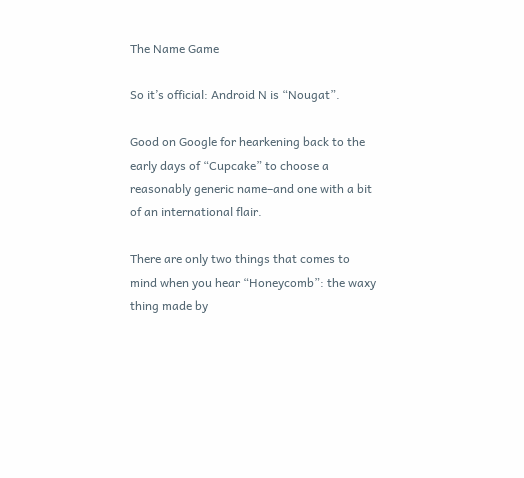The Name Game

So it’s official: Android N is “Nougat”.

Good on Google for hearkening back to the early days of “Cupcake” to choose a reasonably generic name–and one with a bit of an international flair.

There are only two things that comes to mind when you hear “Honeycomb”: the waxy thing made by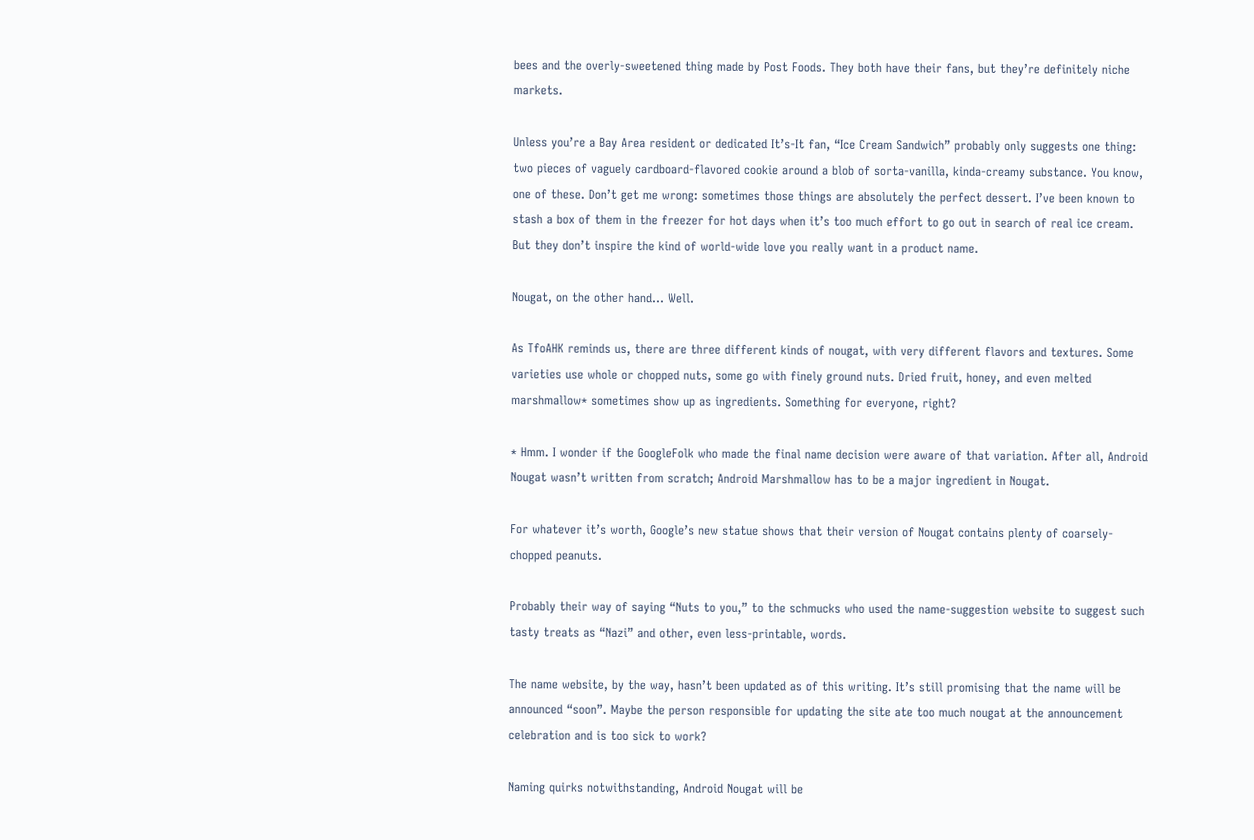bees and the overly-sweetened thing made by Post Foods. They both have their fans, but they’re definitely niche markets.

Unless you’re a Bay Area resident or dedicated It’s-It fan, “Ice Cream Sandwich” probably only suggests one thing: two pieces of vaguely cardboard-flavored cookie around a blob of sorta-vanilla, kinda-creamy substance. You know, one of these. Don’t get me wrong: sometimes those things are absolutely the perfect dessert. I’ve been known to stash a box of them in the freezer for hot days when it’s too much effort to go out in search of real ice cream. But they don’t inspire the kind of world-wide love you really want in a product name.

Nougat, on the other hand… Well.

As TfoAHK reminds us, there are three different kinds of nougat, with very different flavors and textures. Some varieties use whole or chopped nuts, some go with finely ground nuts. Dried fruit, honey, and even melted marshmallow* sometimes show up as ingredients. Something for everyone, right?

* Hmm. I wonder if the GoogleFolk who made the final name decision were aware of that variation. After all, Android Nougat wasn’t written from scratch; Android Marshmallow has to be a major ingredient in Nougat.

For whatever it’s worth, Google’s new statue shows that their version of Nougat contains plenty of coarsely-chopped peanuts.

Probably their way of saying “Nuts to you,” to the schmucks who used the name-suggestion website to suggest such tasty treats as “Nazi” and other, even less-printable, words.

The name website, by the way, hasn’t been updated as of this writing. It’s still promising that the name will be announced “soon”. Maybe the person responsible for updating the site ate too much nougat at the announcement celebration and is too sick to work?

Naming quirks notwithstanding, Android Nougat will be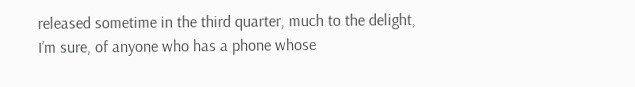released sometime in the third quarter, much to the delight, I’m sure, of anyone who has a phone whose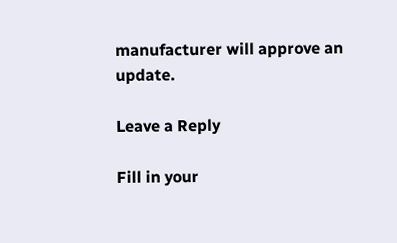manufacturer will approve an update.

Leave a Reply

Fill in your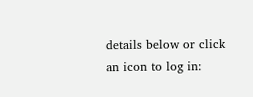details below or click an icon to log in: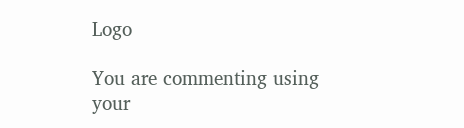Logo

You are commenting using your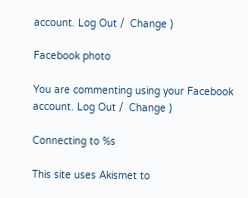account. Log Out /  Change )

Facebook photo

You are commenting using your Facebook account. Log Out /  Change )

Connecting to %s

This site uses Akismet to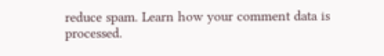reduce spam. Learn how your comment data is processed.